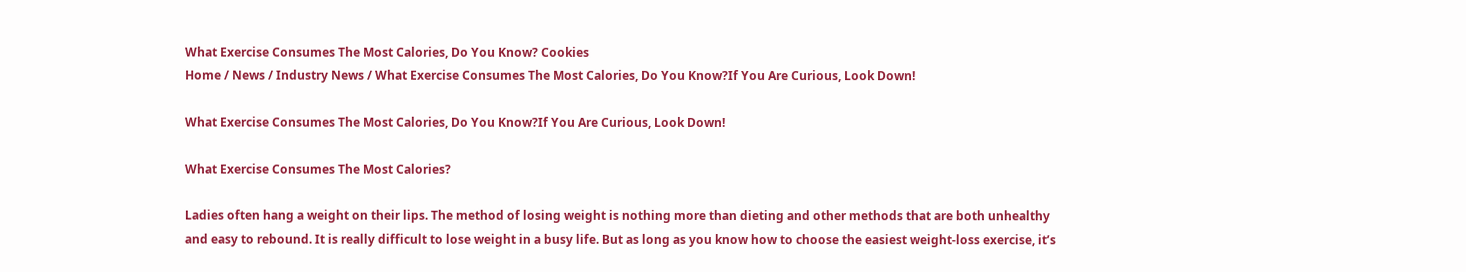What Exercise Consumes The Most Calories, Do You Know? Cookies
Home / News / Industry News / What Exercise Consumes The Most Calories, Do You Know?If You Are Curious, Look Down!

What Exercise Consumes The Most Calories, Do You Know?If You Are Curious, Look Down!

What Exercise Consumes The Most Calories?

Ladies often hang a weight on their lips. The method of losing weight is nothing more than dieting and other methods that are both unhealthy and easy to rebound. It is really difficult to lose weight in a busy life. But as long as you know how to choose the easiest weight-loss exercise, it’s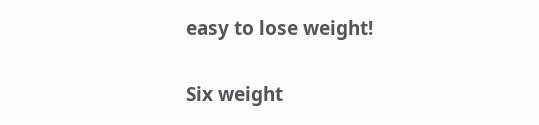easy to lose weight!

Six weight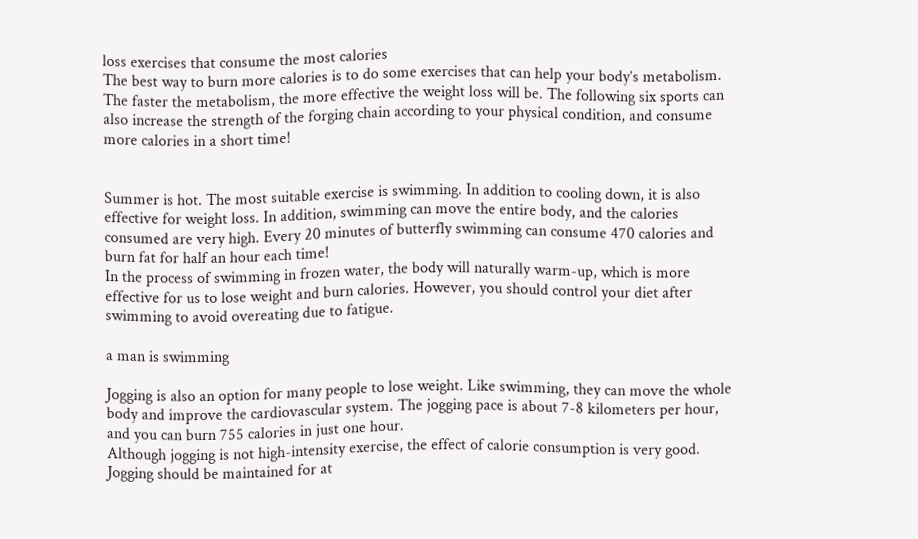loss exercises that consume the most calories
The best way to burn more calories is to do some exercises that can help your body’s metabolism. The faster the metabolism, the more effective the weight loss will be. The following six sports can also increase the strength of the forging chain according to your physical condition, and consume more calories in a short time!


Summer is hot. The most suitable exercise is swimming. In addition to cooling down, it is also effective for weight loss. In addition, swimming can move the entire body, and the calories consumed are very high. Every 20 minutes of butterfly swimming can consume 470 calories and burn fat for half an hour each time!
In the process of swimming in frozen water, the body will naturally warm-up, which is more effective for us to lose weight and burn calories. However, you should control your diet after swimming to avoid overeating due to fatigue.

a man is swimming

Jogging is also an option for many people to lose weight. Like swimming, they can move the whole body and improve the cardiovascular system. The jogging pace is about 7-8 kilometers per hour, and you can burn 755 calories in just one hour.
Although jogging is not high-intensity exercise, the effect of calorie consumption is very good. Jogging should be maintained for at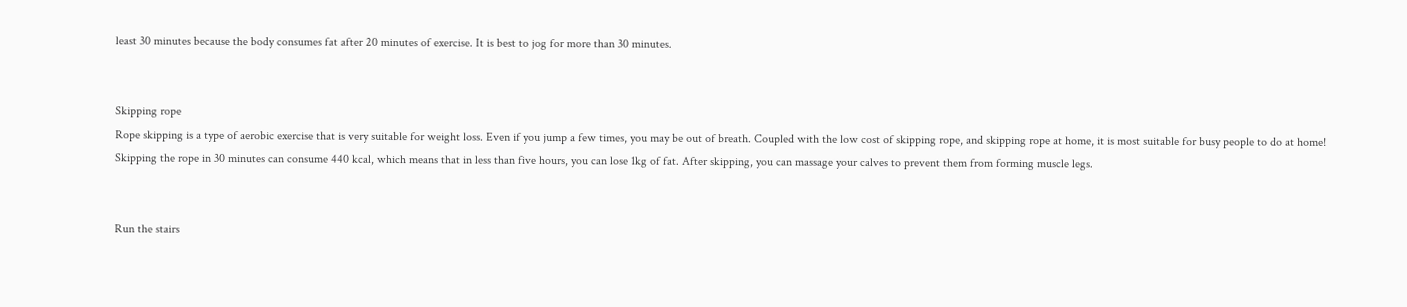least 30 minutes because the body consumes fat after 20 minutes of exercise. It is best to jog for more than 30 minutes.


Skipping rope
Rope skipping is a type of aerobic exercise that is very suitable for weight loss. Even if you jump a few times, you may be out of breath. Coupled with the low cost of skipping rope, and skipping rope at home, it is most suitable for busy people to do at home!
Skipping the rope in 30 minutes can consume 440 kcal, which means that in less than five hours, you can lose 1kg of fat. After skipping, you can massage your calves to prevent them from forming muscle legs.


Run the stairs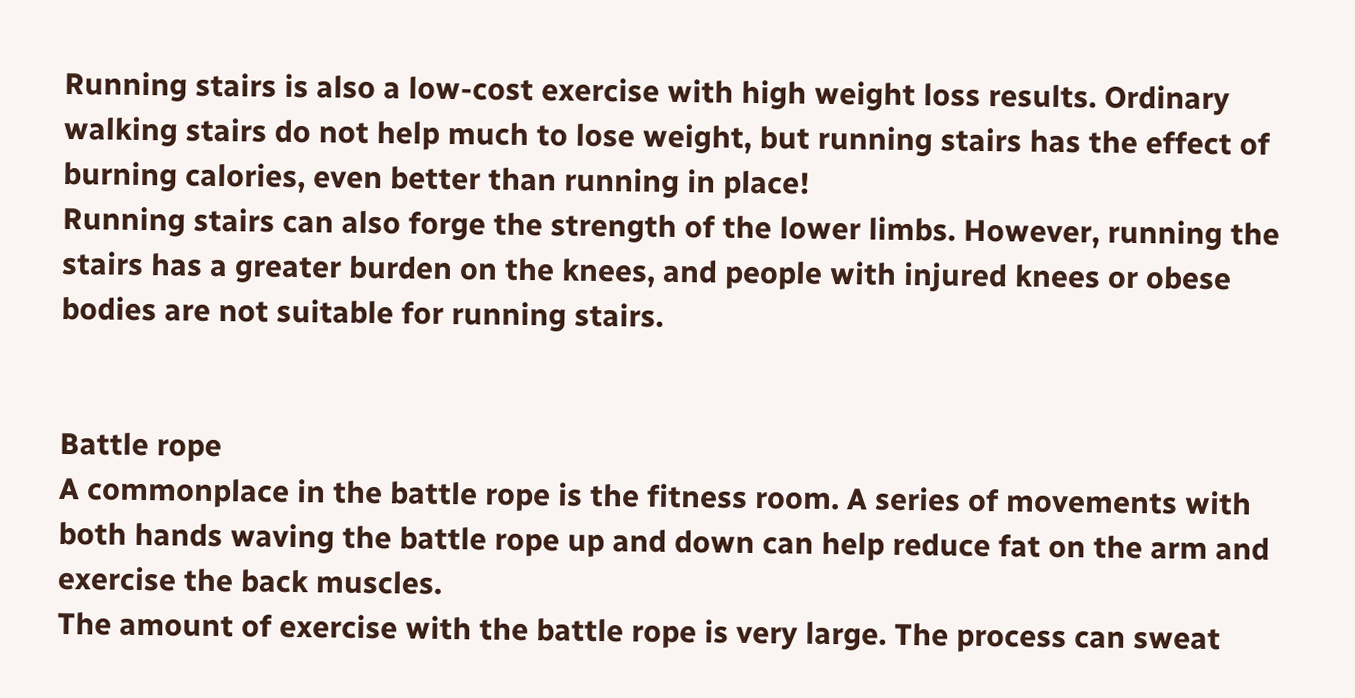Running stairs is also a low-cost exercise with high weight loss results. Ordinary walking stairs do not help much to lose weight, but running stairs has the effect of burning calories, even better than running in place!
Running stairs can also forge the strength of the lower limbs. However, running the stairs has a greater burden on the knees, and people with injured knees or obese bodies are not suitable for running stairs.


Battle rope
A commonplace in the battle rope is the fitness room. A series of movements with both hands waving the battle rope up and down can help reduce fat on the arm and exercise the back muscles.
The amount of exercise with the battle rope is very large. The process can sweat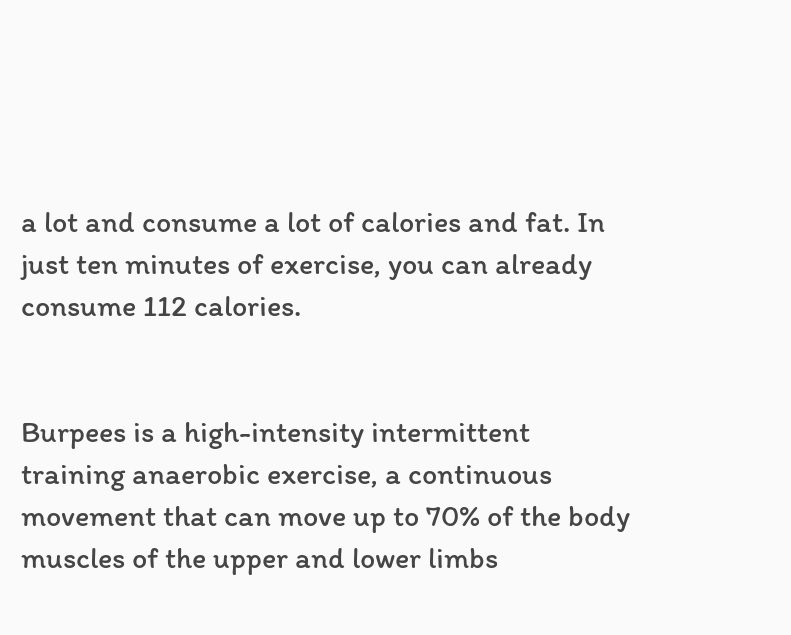a lot and consume a lot of calories and fat. In just ten minutes of exercise, you can already consume 112 calories.


Burpees is a high-intensity intermittent training anaerobic exercise, a continuous movement that can move up to 70% of the body muscles of the upper and lower limbs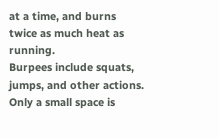at a time, and burns twice as much heat as running.
Burpees include squats, jumps, and other actions. Only a small space is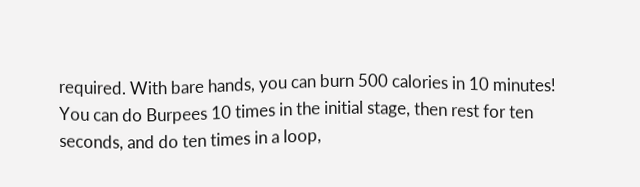required. With bare hands, you can burn 500 calories in 10 minutes! You can do Burpees 10 times in the initial stage, then rest for ten seconds, and do ten times in a loop,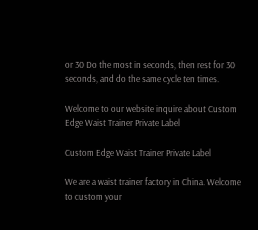or 30 Do the most in seconds, then rest for 30 seconds, and do the same cycle ten times.

Welcome to our website inquire about Custom Edge Waist Trainer Private Label

Custom Edge Waist Trainer Private Label

We are a waist trainer factory in China. Welcome to custom your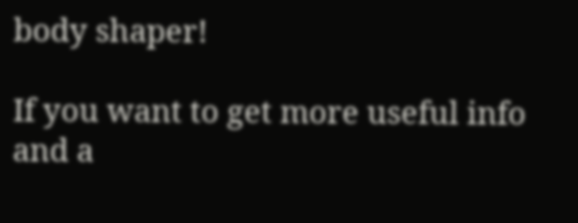body shaper!

If you want to get more useful info and a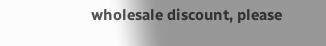wholesale discount, please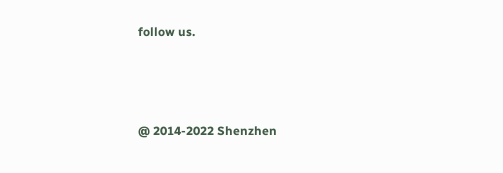follow us.



@ 2014-2022 Shenzhen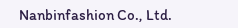Nanbinfashion Co., Ltd.